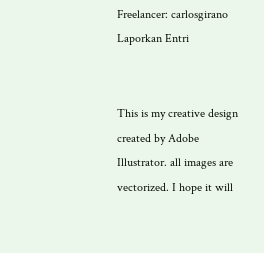Freelancer: carlosgirano
Laporkan Entri


This is my creative design created by Adobe Illustrator. all images are vectorized. I hope it will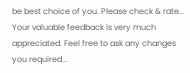be best choice of you. Please check & rate... Your valuable feedback is very much appreciated. Feel free to ask any changes you required...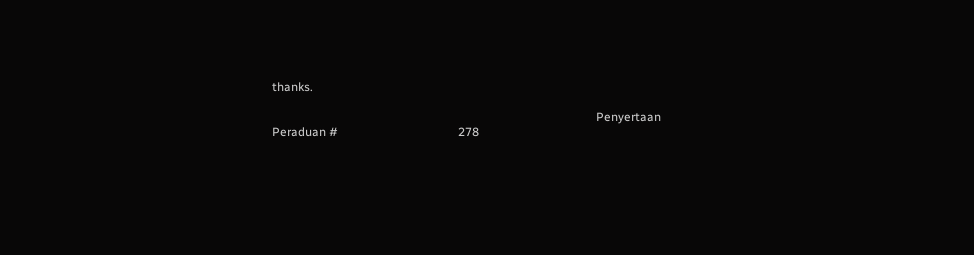thanks.

                                                                                                            Penyertaan Peraduan #                                        278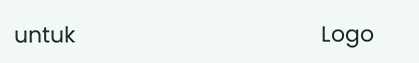untuk                                         Logo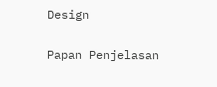Design

Papan Penjelasan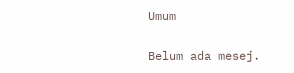Umum

Belum ada mesej.